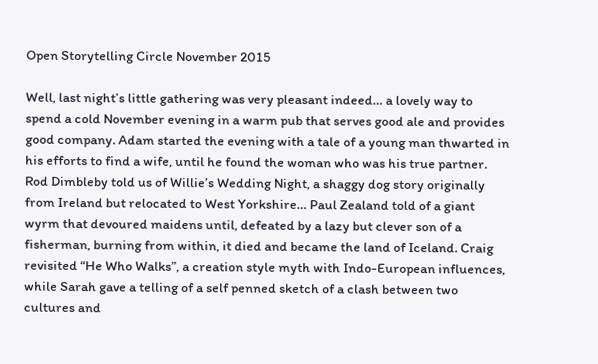Open Storytelling Circle November 2015

Well, last night’s little gathering was very pleasant indeed… a lovely way to spend a cold November evening in a warm pub that serves good ale and provides good company. Adam started the evening with a tale of a young man thwarted in his efforts to find a wife, until he found the woman who was his true partner. Rod Dimbleby told us of Willie’s Wedding Night, a shaggy dog story originally from Ireland but relocated to West Yorkshire… Paul Zealand told of a giant wyrm that devoured maidens until, defeated by a lazy but clever son of a fisherman, burning from within, it died and became the land of Iceland. Craig revisited “He Who Walks”, a creation style myth with Indo-European influences, while Sarah gave a telling of a self penned sketch of a clash between two cultures and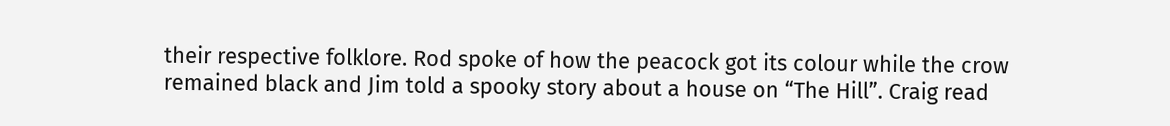their respective folklore. Rod spoke of how the peacock got its colour while the crow remained black and Jim told a spooky story about a house on “The Hill”. Craig read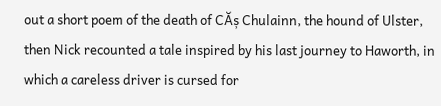out a short poem of the death of CĂș Chulainn, the hound of Ulster, then Nick recounted a tale inspired by his last journey to Haworth, in which a careless driver is cursed for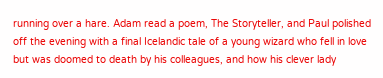running over a hare. Adam read a poem, The Storyteller, and Paul polished off the evening with a final Icelandic tale of a young wizard who fell in love but was doomed to death by his colleagues, and how his clever lady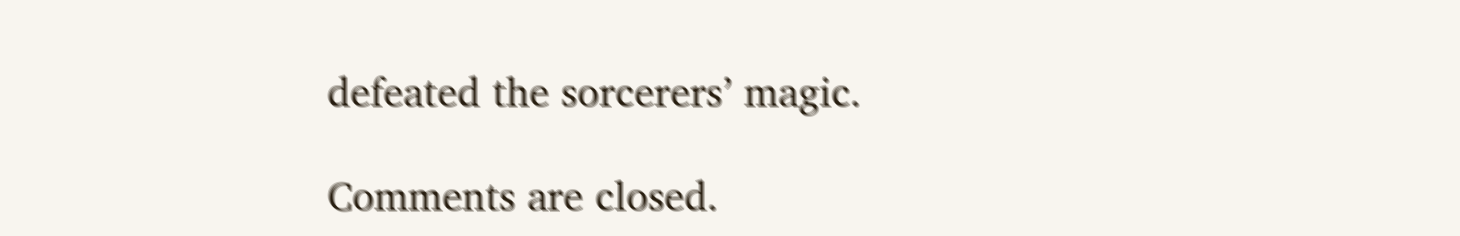defeated the sorcerers’ magic.

Comments are closed.